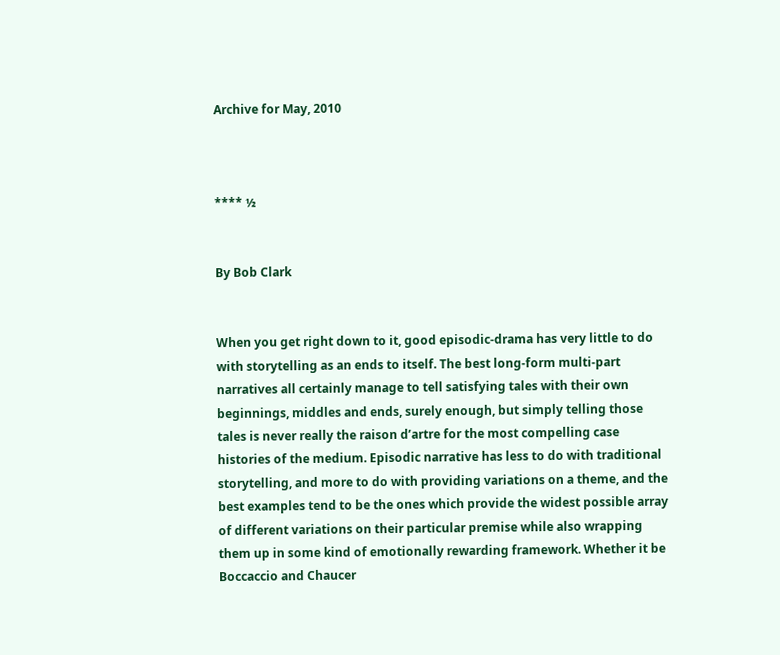Archive for May, 2010



**** ½


By Bob Clark


When you get right down to it, good episodic-drama has very little to do with storytelling as an ends to itself. The best long-form multi-part narratives all certainly manage to tell satisfying tales with their own beginnings, middles and ends, surely enough, but simply telling those tales is never really the raison d’artre for the most compelling case histories of the medium. Episodic narrative has less to do with traditional storytelling, and more to do with providing variations on a theme, and the best examples tend to be the ones which provide the widest possible array of different variations on their particular premise while also wrapping them up in some kind of emotionally rewarding framework. Whether it be Boccaccio and Chaucer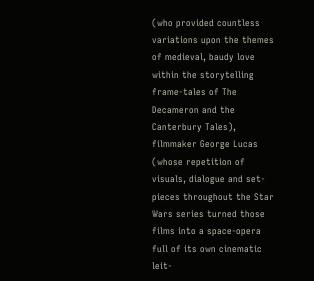(who provided countless variations upon the themes of medieval, baudy love within the storytelling frame-tales of The Decameron and the Canterbury Tales), filmmaker George Lucas (whose repetition of visuals, dialogue and set-pieces throughout the Star Wars series turned those films into a space-opera full of its own cinematic leit-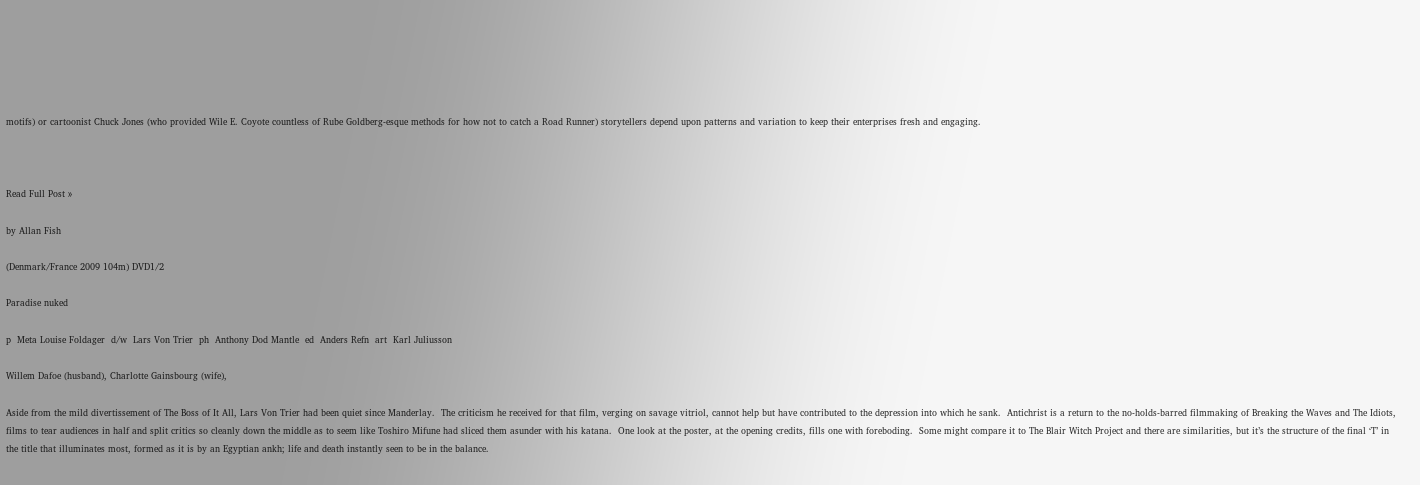motifs) or cartoonist Chuck Jones (who provided Wile E. Coyote countless of Rube Goldberg-esque methods for how not to catch a Road Runner) storytellers depend upon patterns and variation to keep their enterprises fresh and engaging.



Read Full Post »

by Allan Fish

(Denmark/France 2009 104m) DVD1/2

Paradise nuked

p  Meta Louise Foldager  d/w  Lars Von Trier  ph  Anthony Dod Mantle  ed  Anders Refn  art  Karl Juliusson

Willem Dafoe (husband), Charlotte Gainsbourg (wife),

Aside from the mild divertissement of The Boss of It All, Lars Von Trier had been quiet since Manderlay.  The criticism he received for that film, verging on savage vitriol, cannot help but have contributed to the depression into which he sank.  Antichrist is a return to the no-holds-barred filmmaking of Breaking the Waves and The Idiots, films to tear audiences in half and split critics so cleanly down the middle as to seem like Toshiro Mifune had sliced them asunder with his katana.  One look at the poster, at the opening credits, fills one with foreboding.  Some might compare it to The Blair Witch Project and there are similarities, but it’s the structure of the final ‘T’ in the title that illuminates most, formed as it is by an Egyptian ankh; life and death instantly seen to be in the balance.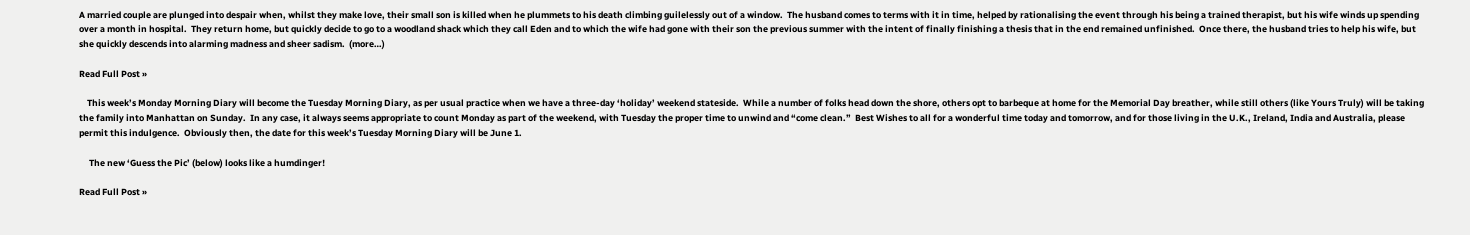A married couple are plunged into despair when, whilst they make love, their small son is killed when he plummets to his death climbing guilelessly out of a window.  The husband comes to terms with it in time, helped by rationalising the event through his being a trained therapist, but his wife winds up spending over a month in hospital.  They return home, but quickly decide to go to a woodland shack which they call Eden and to which the wife had gone with their son the previous summer with the intent of finally finishing a thesis that in the end remained unfinished.  Once there, the husband tries to help his wife, but she quickly descends into alarming madness and sheer sadism.  (more…)

Read Full Post »

    This week’s Monday Morning Diary will become the Tuesday Morning Diary, as per usual practice when we have a three-day ‘holiday’ weekend stateside.  While a number of folks head down the shore, others opt to barbeque at home for the Memorial Day breather, while still others (like Yours Truly) will be taking the family into Manhattan on Sunday.  In any case, it always seems appropriate to count Monday as part of the weekend, with Tuesday the proper time to unwind and “come clean.”  Best Wishes to all for a wonderful time today and tomorrow, and for those living in the U.K., Ireland, India and Australia, please permit this indulgence.  Obviously then, the date for this week’s Tuesday Morning Diary will be June 1.

     The new ‘Guess the Pic’ (below) looks like a humdinger!

Read Full Post »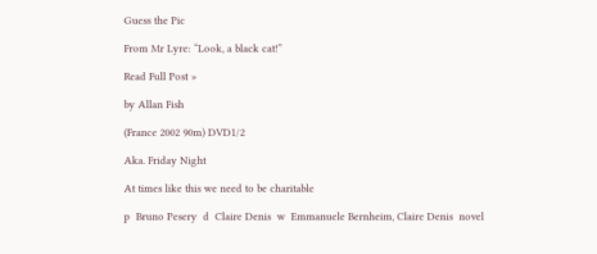Guess the Pic

From Mr Lyre: “Look, a black cat!”

Read Full Post »

by Allan Fish

(France 2002 90m) DVD1/2

Aka. Friday Night

At times like this we need to be charitable

p  Bruno Pesery  d  Claire Denis  w  Emmanuele Bernheim, Claire Denis  novel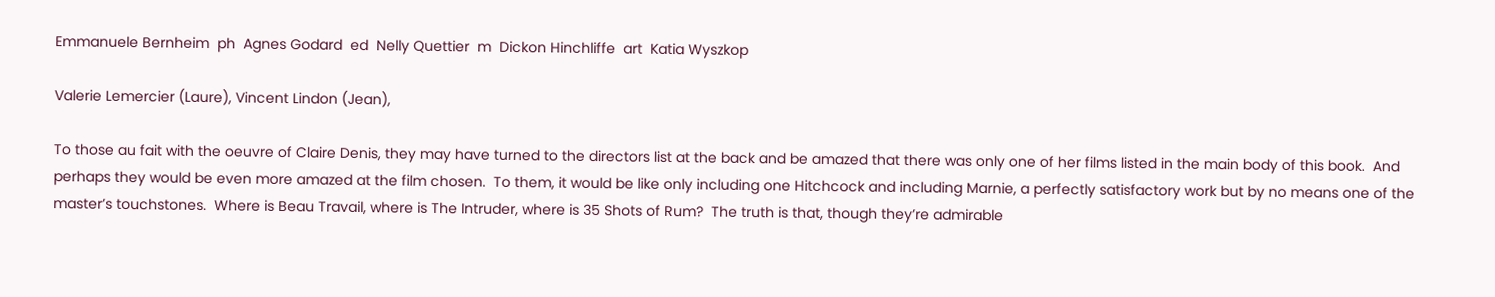Emmanuele Bernheim  ph  Agnes Godard  ed  Nelly Quettier  m  Dickon Hinchliffe  art  Katia Wyszkop

Valerie Lemercier (Laure), Vincent Lindon (Jean),

To those au fait with the oeuvre of Claire Denis, they may have turned to the directors list at the back and be amazed that there was only one of her films listed in the main body of this book.  And perhaps they would be even more amazed at the film chosen.  To them, it would be like only including one Hitchcock and including Marnie, a perfectly satisfactory work but by no means one of the master’s touchstones.  Where is Beau Travail, where is The Intruder, where is 35 Shots of Rum?  The truth is that, though they’re admirable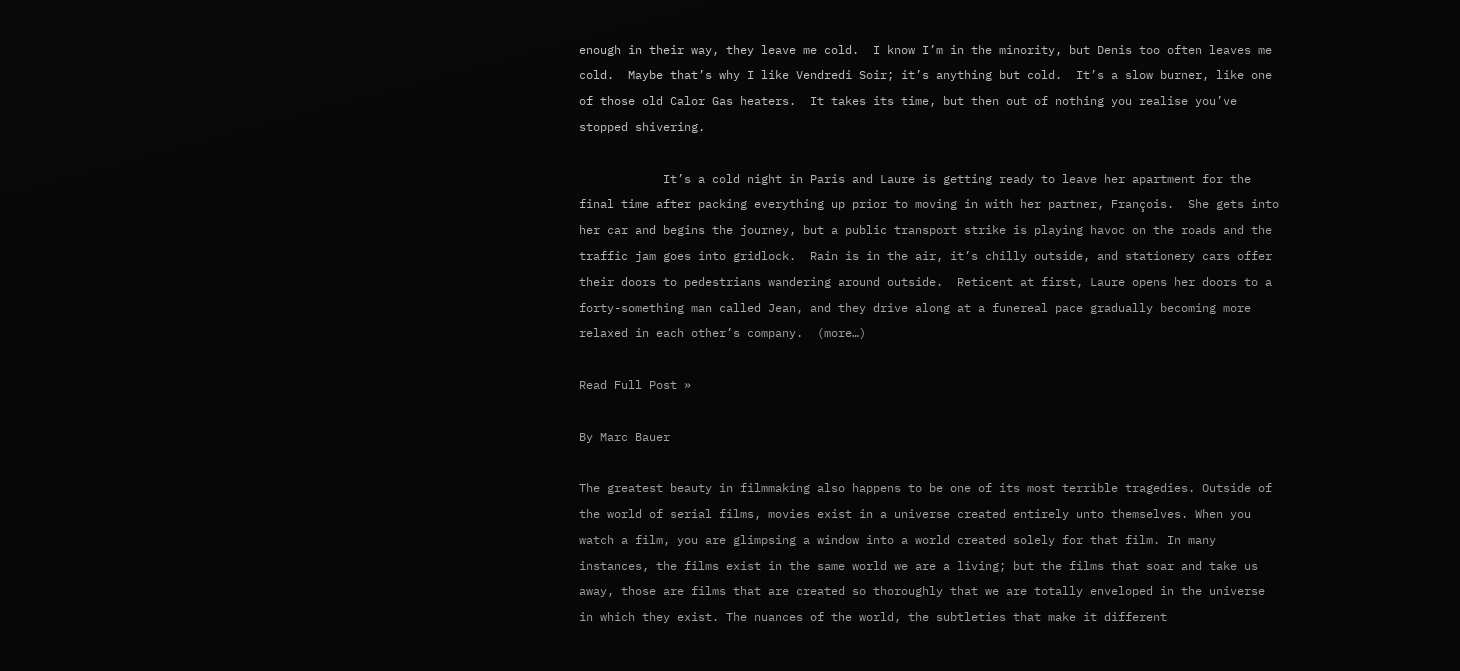enough in their way, they leave me cold.  I know I’m in the minority, but Denis too often leaves me cold.  Maybe that’s why I like Vendredi Soir; it’s anything but cold.  It’s a slow burner, like one of those old Calor Gas heaters.  It takes its time, but then out of nothing you realise you’ve stopped shivering.

            It’s a cold night in Paris and Laure is getting ready to leave her apartment for the final time after packing everything up prior to moving in with her partner, François.  She gets into her car and begins the journey, but a public transport strike is playing havoc on the roads and the traffic jam goes into gridlock.  Rain is in the air, it’s chilly outside, and stationery cars offer their doors to pedestrians wandering around outside.  Reticent at first, Laure opens her doors to a forty-something man called Jean, and they drive along at a funereal pace gradually becoming more relaxed in each other’s company.  (more…)

Read Full Post »

By Marc Bauer

The greatest beauty in filmmaking also happens to be one of its most terrible tragedies. Outside of the world of serial films, movies exist in a universe created entirely unto themselves. When you watch a film, you are glimpsing a window into a world created solely for that film. In many instances, the films exist in the same world we are a living; but the films that soar and take us away, those are films that are created so thoroughly that we are totally enveloped in the universe in which they exist. The nuances of the world, the subtleties that make it different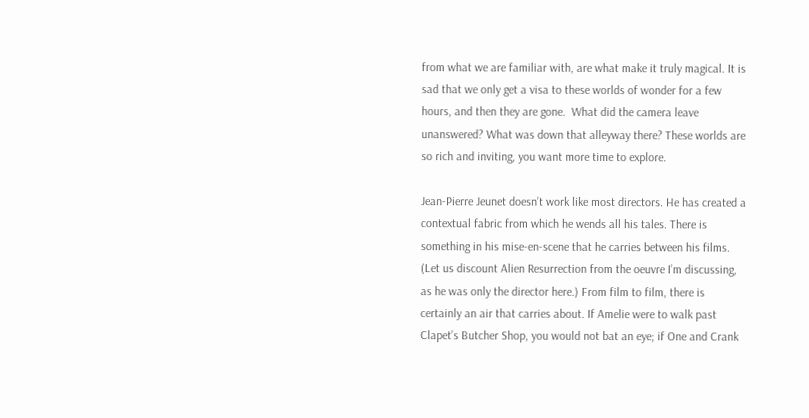from what we are familiar with, are what make it truly magical. It is sad that we only get a visa to these worlds of wonder for a few hours, and then they are gone.  What did the camera leave unanswered? What was down that alleyway there? These worlds are so rich and inviting, you want more time to explore.

Jean-Pierre Jeunet doesn’t work like most directors. He has created a contextual fabric from which he wends all his tales. There is something in his mise-en-scene that he carries between his films. (Let us discount Alien Resurrection from the oeuvre I’m discussing, as he was only the director here.) From film to film, there is certainly an air that carries about. If Amelie were to walk past Clapet’s Butcher Shop, you would not bat an eye; if One and Crank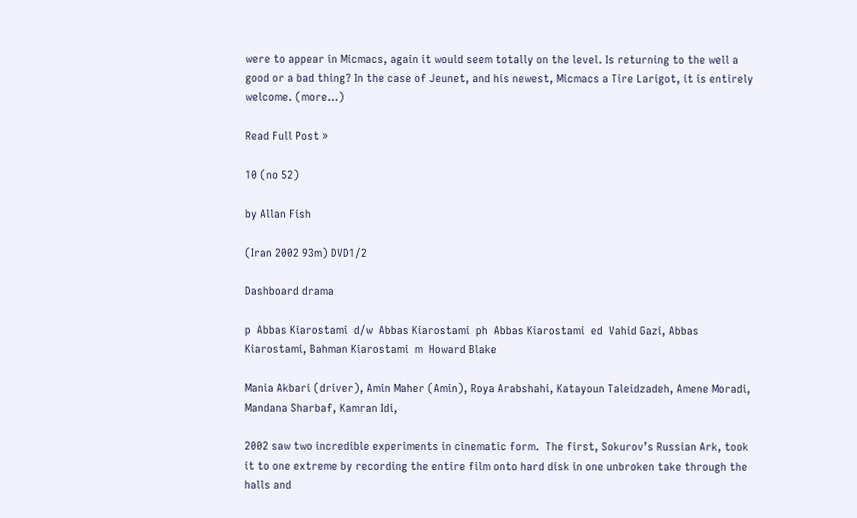were to appear in Micmacs, again it would seem totally on the level. Is returning to the well a good or a bad thing? In the case of Jeunet, and his newest, Micmacs a Tire Larigot, it is entirely welcome. (more…)

Read Full Post »

10 (no 52)

by Allan Fish

(Iran 2002 93m) DVD1/2

Dashboard drama

p  Abbas Kiarostami  d/w  Abbas Kiarostami  ph  Abbas Kiarostami  ed  Vahid Gazi, Abbas Kiarostami, Bahman Kiarostami  m  Howard Blake

Mania Akbari (driver), Amin Maher (Amin), Roya Arabshahi, Katayoun Taleidzadeh, Amene Moradi, Mandana Sharbaf, Kamran Idi,

2002 saw two incredible experiments in cinematic form.  The first, Sokurov’s Russian Ark, took it to one extreme by recording the entire film onto hard disk in one unbroken take through the halls and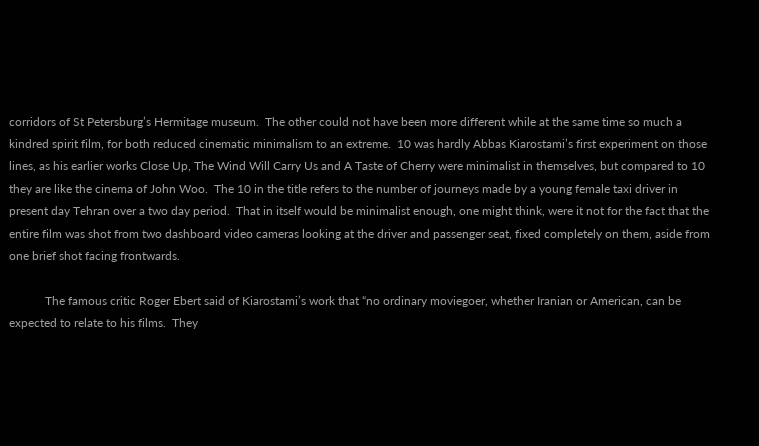corridors of St Petersburg’s Hermitage museum.  The other could not have been more different while at the same time so much a kindred spirit film, for both reduced cinematic minimalism to an extreme.  10 was hardly Abbas Kiarostami’s first experiment on those lines, as his earlier works Close Up, The Wind Will Carry Us and A Taste of Cherry were minimalist in themselves, but compared to 10 they are like the cinema of John Woo.  The 10 in the title refers to the number of journeys made by a young female taxi driver in present day Tehran over a two day period.  That in itself would be minimalist enough, one might think, were it not for the fact that the entire film was shot from two dashboard video cameras looking at the driver and passenger seat, fixed completely on them, aside from one brief shot facing frontwards.

            The famous critic Roger Ebert said of Kiarostami’s work that “no ordinary moviegoer, whether Iranian or American, can be expected to relate to his films.  They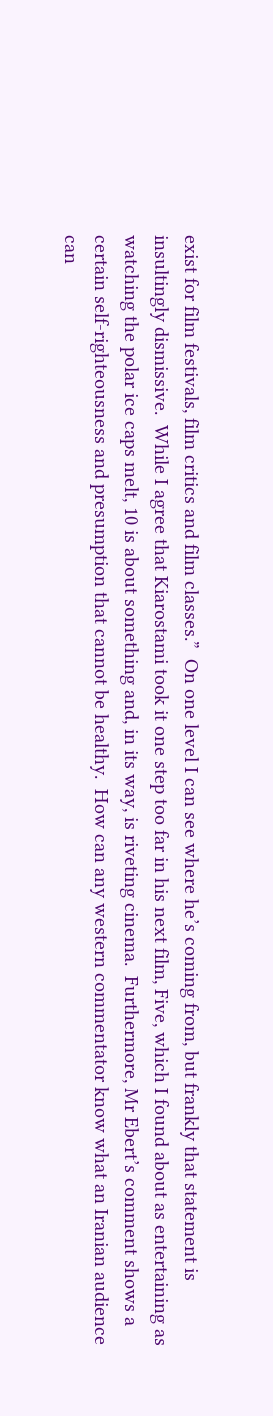exist for film festivals, film critics and film classes.”  On one level I can see where he’s coming from, but frankly that statement is insultingly dismissive.  While I agree that Kiarostami took it one step too far in his next film, Five, which I found about as entertaining as watching the polar ice caps melt, 10 is about something and, in its way, is riveting cinema.  Furthermore, Mr Ebert’s comment shows a certain self-righteousness and presumption that cannot be healthy.  How can any western commentator know what an Iranian audience can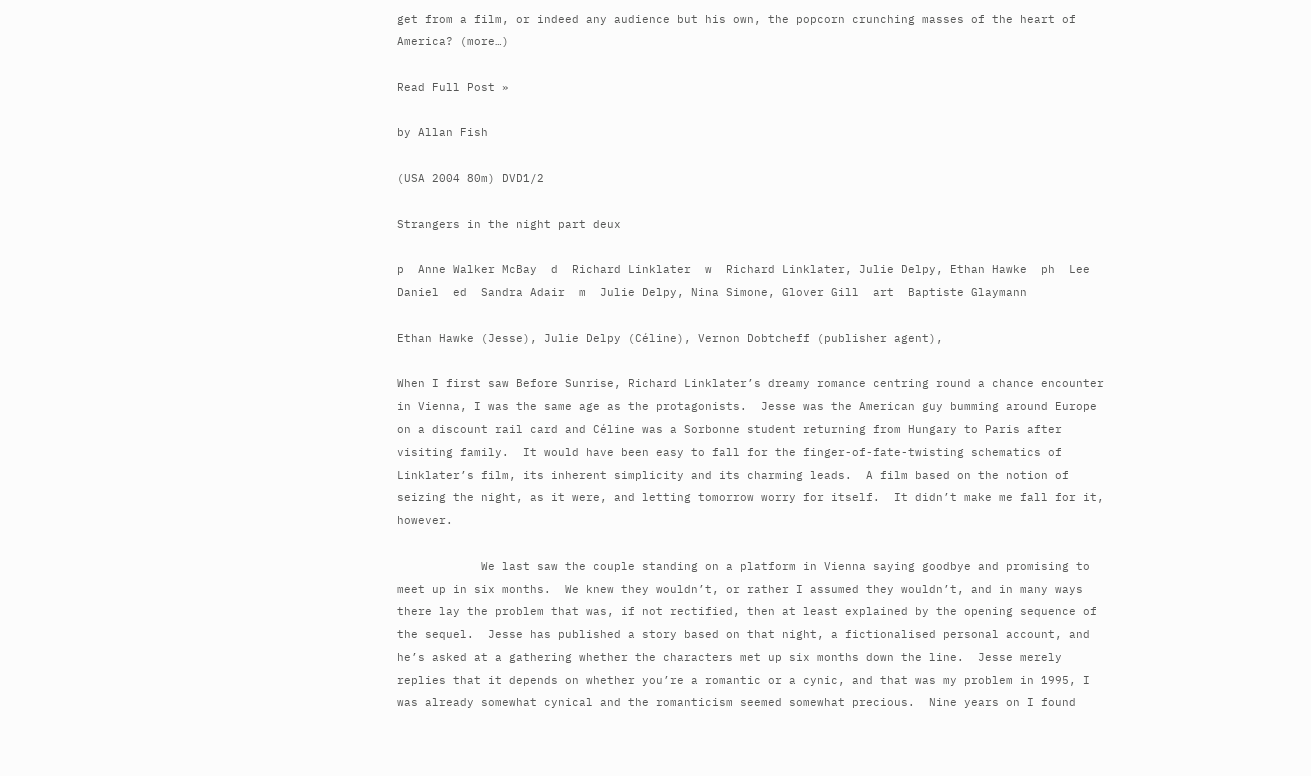get from a film, or indeed any audience but his own, the popcorn crunching masses of the heart of America? (more…)

Read Full Post »

by Allan Fish

(USA 2004 80m) DVD1/2

Strangers in the night part deux

p  Anne Walker McBay  d  Richard Linklater  w  Richard Linklater, Julie Delpy, Ethan Hawke  ph  Lee Daniel  ed  Sandra Adair  m  Julie Delpy, Nina Simone, Glover Gill  art  Baptiste Glaymann

Ethan Hawke (Jesse), Julie Delpy (Céline), Vernon Dobtcheff (publisher agent),

When I first saw Before Sunrise, Richard Linklater’s dreamy romance centring round a chance encounter in Vienna, I was the same age as the protagonists.  Jesse was the American guy bumming around Europe on a discount rail card and Céline was a Sorbonne student returning from Hungary to Paris after visiting family.  It would have been easy to fall for the finger-of-fate-twisting schematics of Linklater’s film, its inherent simplicity and its charming leads.  A film based on the notion of seizing the night, as it were, and letting tomorrow worry for itself.  It didn’t make me fall for it, however.

            We last saw the couple standing on a platform in Vienna saying goodbye and promising to meet up in six months.  We knew they wouldn’t, or rather I assumed they wouldn’t, and in many ways there lay the problem that was, if not rectified, then at least explained by the opening sequence of the sequel.  Jesse has published a story based on that night, a fictionalised personal account, and he’s asked at a gathering whether the characters met up six months down the line.  Jesse merely replies that it depends on whether you’re a romantic or a cynic, and that was my problem in 1995, I was already somewhat cynical and the romanticism seemed somewhat precious.  Nine years on I found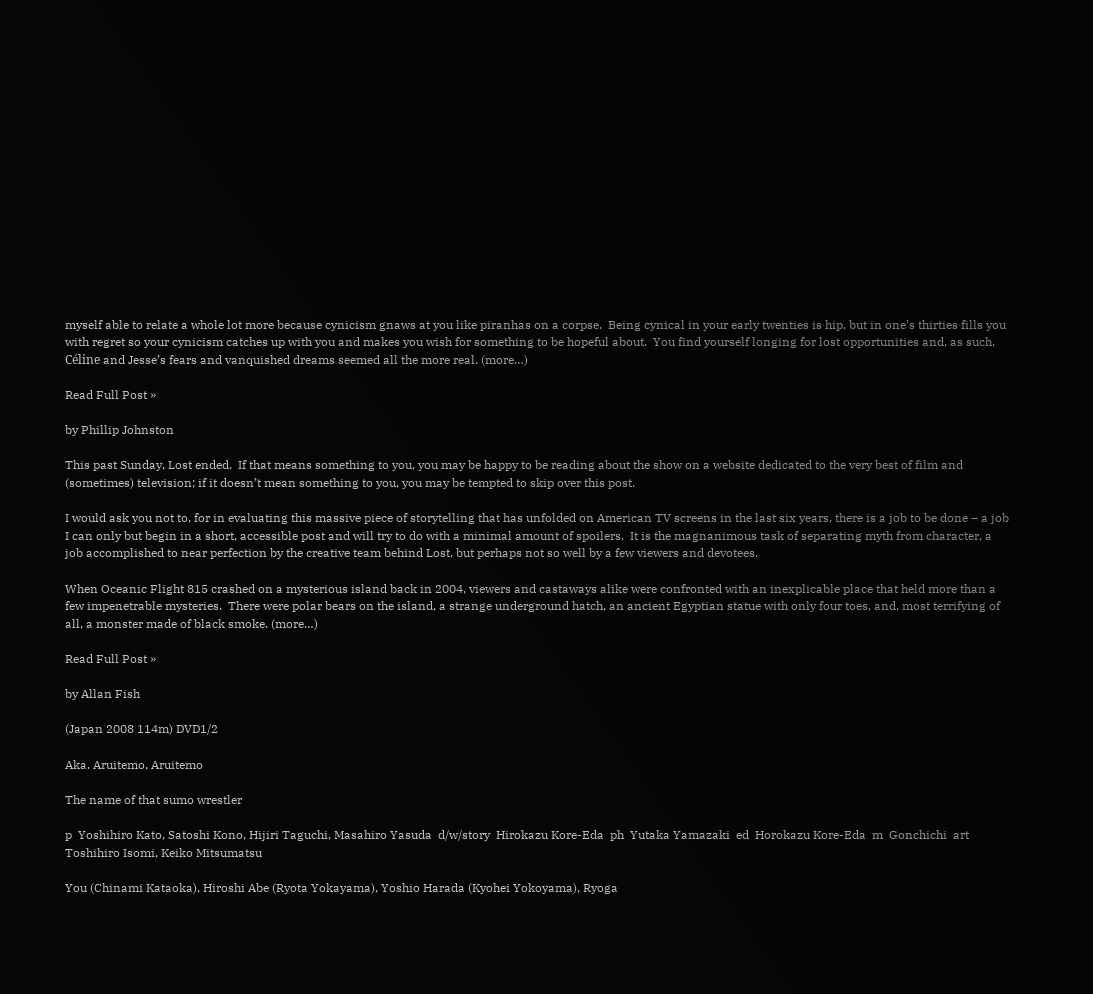myself able to relate a whole lot more because cynicism gnaws at you like piranhas on a corpse.  Being cynical in your early twenties is hip, but in one’s thirties fills you with regret so your cynicism catches up with you and makes you wish for something to be hopeful about.  You find yourself longing for lost opportunities and, as such, Céline and Jesse’s fears and vanquished dreams seemed all the more real. (more…)

Read Full Post »

by Phillip Johnston

This past Sunday, Lost ended.  If that means something to you, you may be happy to be reading about the show on a website dedicated to the very best of film and (sometimes) television; if it doesn’t mean something to you, you may be tempted to skip over this post.

I would ask you not to, for in evaluating this massive piece of storytelling that has unfolded on American TV screens in the last six years, there is a job to be done – a job I can only but begin in a short, accessible post and will try to do with a minimal amount of spoilers.  It is the magnanimous task of separating myth from character, a job accomplished to near perfection by the creative team behind Lost, but perhaps not so well by a few viewers and devotees.

When Oceanic Flight 815 crashed on a mysterious island back in 2004, viewers and castaways alike were confronted with an inexplicable place that held more than a few impenetrable mysteries.  There were polar bears on the island, a strange underground hatch, an ancient Egyptian statue with only four toes, and, most terrifying of all, a monster made of black smoke. (more…)

Read Full Post »

by Allan Fish

(Japan 2008 114m) DVD1/2

Aka. Aruitemo, Aruitemo

The name of that sumo wrestler

p  Yoshihiro Kato, Satoshi Kono, Hijiri Taguchi, Masahiro Yasuda  d/w/story  Hirokazu Kore-Eda  ph  Yutaka Yamazaki  ed  Horokazu Kore-Eda  m  Gonchichi  art  Toshihiro Isomi, Keiko Mitsumatsu

You (Chinami Kataoka), Hiroshi Abe (Ryota Yokayama), Yoshio Harada (Kyohei Yokoyama), Ryoga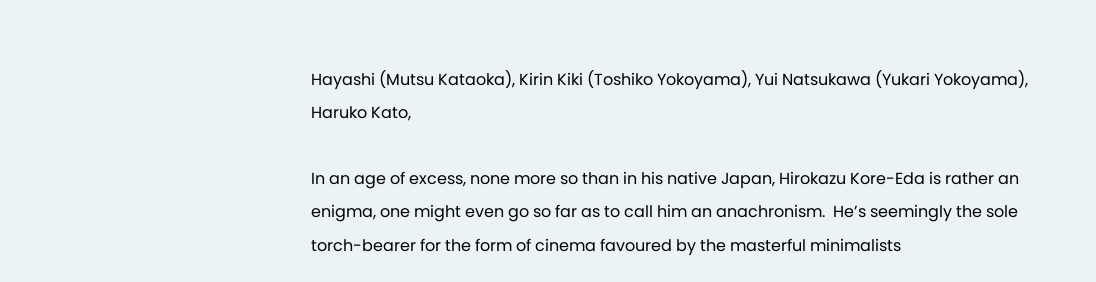Hayashi (Mutsu Kataoka), Kirin Kiki (Toshiko Yokoyama), Yui Natsukawa (Yukari Yokoyama), Haruko Kato,

In an age of excess, none more so than in his native Japan, Hirokazu Kore-Eda is rather an enigma, one might even go so far as to call him an anachronism.  He’s seemingly the sole torch-bearer for the form of cinema favoured by the masterful minimalists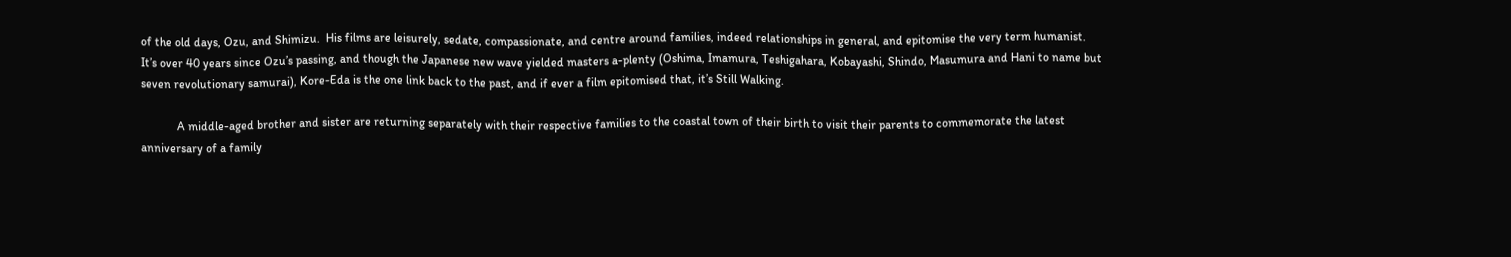of the old days, Ozu, and Shimizu.  His films are leisurely, sedate, compassionate, and centre around families, indeed relationships in general, and epitomise the very term humanist.  It’s over 40 years since Ozu’s passing, and though the Japanese new wave yielded masters a-plenty (Oshima, Imamura, Teshigahara, Kobayashi, Shindo, Masumura and Hani to name but seven revolutionary samurai), Kore-Eda is the one link back to the past, and if ever a film epitomised that, it’s Still Walking.

            A middle-aged brother and sister are returning separately with their respective families to the coastal town of their birth to visit their parents to commemorate the latest anniversary of a family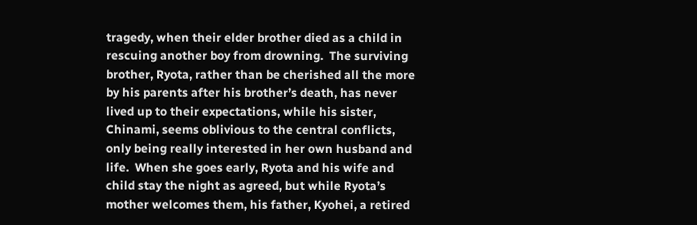tragedy, when their elder brother died as a child in rescuing another boy from drowning.  The surviving brother, Ryota, rather than be cherished all the more by his parents after his brother’s death, has never lived up to their expectations, while his sister, Chinami, seems oblivious to the central conflicts, only being really interested in her own husband and life.  When she goes early, Ryota and his wife and child stay the night as agreed, but while Ryota’s mother welcomes them, his father, Kyohei, a retired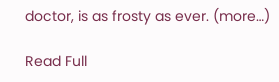doctor, is as frosty as ever. (more…)

Read Full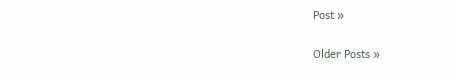Post »

Older Posts »